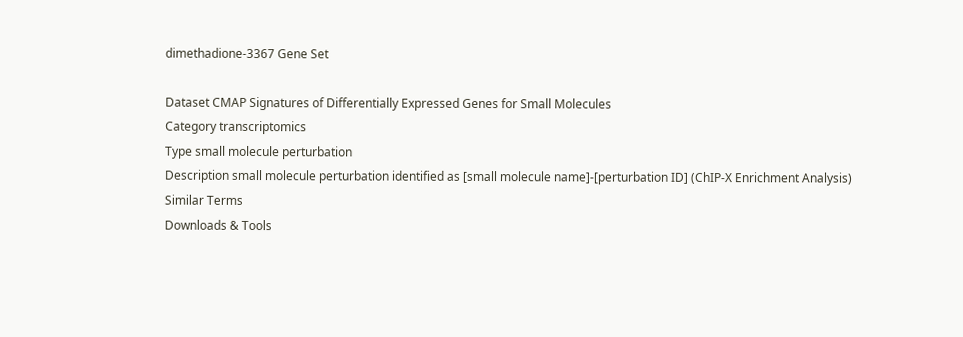dimethadione-3367 Gene Set

Dataset CMAP Signatures of Differentially Expressed Genes for Small Molecules
Category transcriptomics
Type small molecule perturbation
Description small molecule perturbation identified as [small molecule name]-[perturbation ID] (ChIP-X Enrichment Analysis)
Similar Terms
Downloads & Tools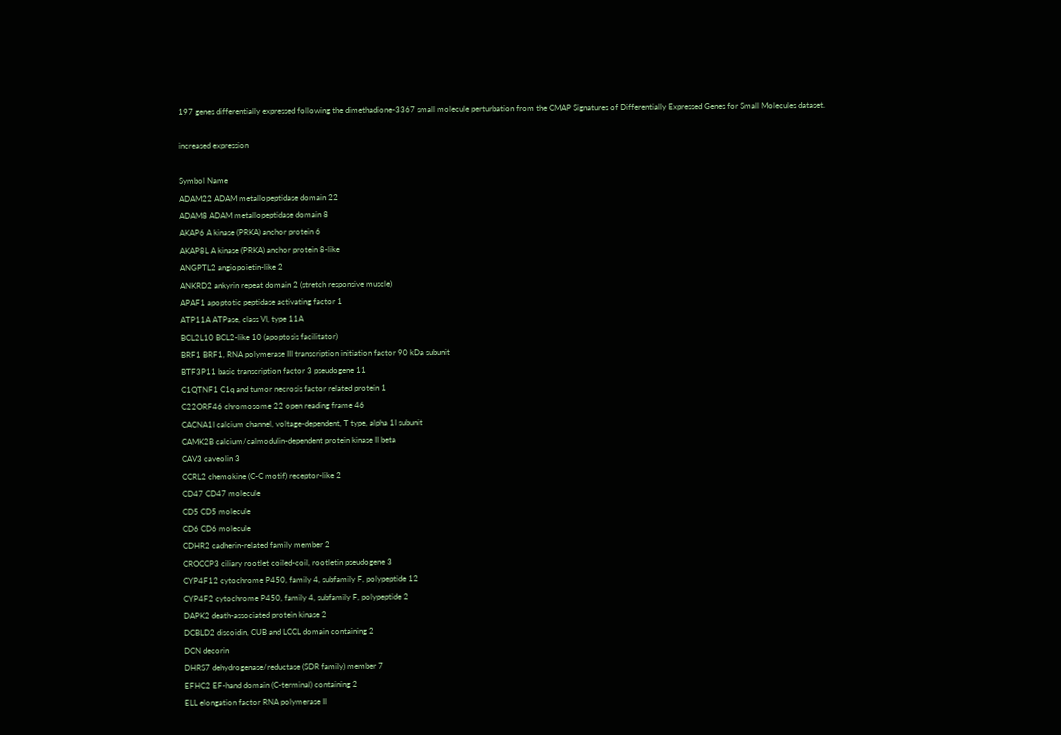197 genes differentially expressed following the dimethadione-3367 small molecule perturbation from the CMAP Signatures of Differentially Expressed Genes for Small Molecules dataset.

increased expression

Symbol Name
ADAM22 ADAM metallopeptidase domain 22
ADAM8 ADAM metallopeptidase domain 8
AKAP6 A kinase (PRKA) anchor protein 6
AKAP8L A kinase (PRKA) anchor protein 8-like
ANGPTL2 angiopoietin-like 2
ANKRD2 ankyrin repeat domain 2 (stretch responsive muscle)
APAF1 apoptotic peptidase activating factor 1
ATP11A ATPase, class VI, type 11A
BCL2L10 BCL2-like 10 (apoptosis facilitator)
BRF1 BRF1, RNA polymerase III transcription initiation factor 90 kDa subunit
BTF3P11 basic transcription factor 3 pseudogene 11
C1QTNF1 C1q and tumor necrosis factor related protein 1
C22ORF46 chromosome 22 open reading frame 46
CACNA1I calcium channel, voltage-dependent, T type, alpha 1I subunit
CAMK2B calcium/calmodulin-dependent protein kinase II beta
CAV3 caveolin 3
CCRL2 chemokine (C-C motif) receptor-like 2
CD47 CD47 molecule
CD5 CD5 molecule
CD6 CD6 molecule
CDHR2 cadherin-related family member 2
CROCCP3 ciliary rootlet coiled-coil, rootletin pseudogene 3
CYP4F12 cytochrome P450, family 4, subfamily F, polypeptide 12
CYP4F2 cytochrome P450, family 4, subfamily F, polypeptide 2
DAPK2 death-associated protein kinase 2
DCBLD2 discoidin, CUB and LCCL domain containing 2
DCN decorin
DHRS7 dehydrogenase/reductase (SDR family) member 7
EFHC2 EF-hand domain (C-terminal) containing 2
ELL elongation factor RNA polymerase II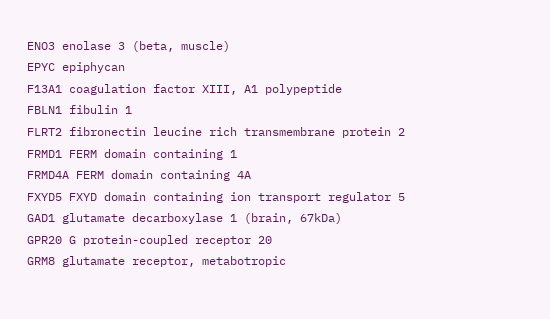ENO3 enolase 3 (beta, muscle)
EPYC epiphycan
F13A1 coagulation factor XIII, A1 polypeptide
FBLN1 fibulin 1
FLRT2 fibronectin leucine rich transmembrane protein 2
FRMD1 FERM domain containing 1
FRMD4A FERM domain containing 4A
FXYD5 FXYD domain containing ion transport regulator 5
GAD1 glutamate decarboxylase 1 (brain, 67kDa)
GPR20 G protein-coupled receptor 20
GRM8 glutamate receptor, metabotropic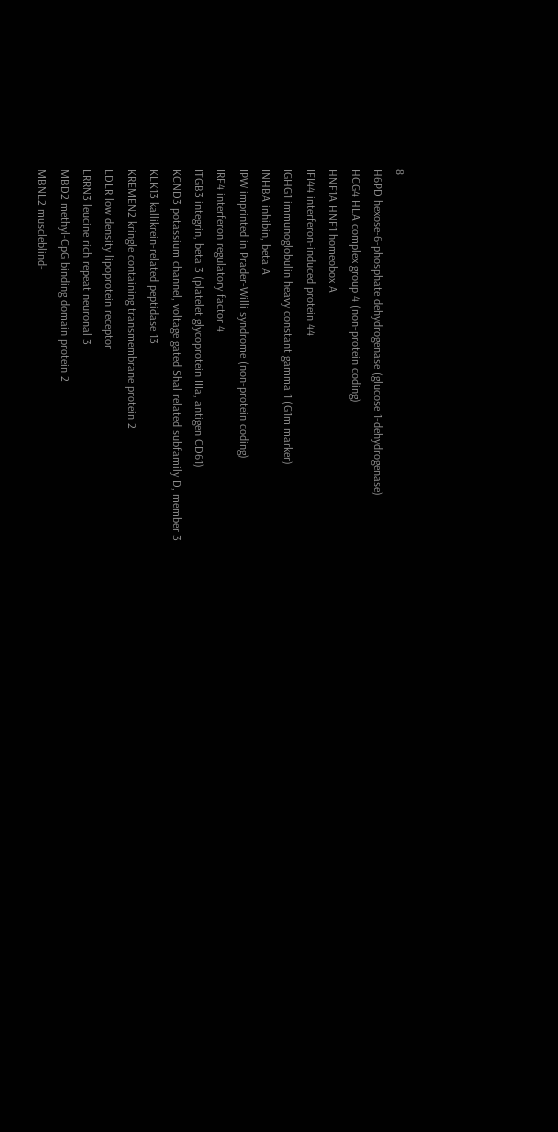8
H6PD hexose-6-phosphate dehydrogenase (glucose 1-dehydrogenase)
HCG4 HLA complex group 4 (non-protein coding)
HNF1A HNF1 homeobox A
IFI44 interferon-induced protein 44
IGHG1 immunoglobulin heavy constant gamma 1 (G1m marker)
INHBA inhibin, beta A
IPW imprinted in Prader-Willi syndrome (non-protein coding)
IRF4 interferon regulatory factor 4
ITGB3 integrin, beta 3 (platelet glycoprotein IIIa, antigen CD61)
KCND3 potassium channel, voltage gated Shal related subfamily D, member 3
KLK13 kallikrein-related peptidase 13
KREMEN2 kringle containing transmembrane protein 2
LDLR low density lipoprotein receptor
LRRN3 leucine rich repeat neuronal 3
MBD2 methyl-CpG binding domain protein 2
MBNL2 muscleblind-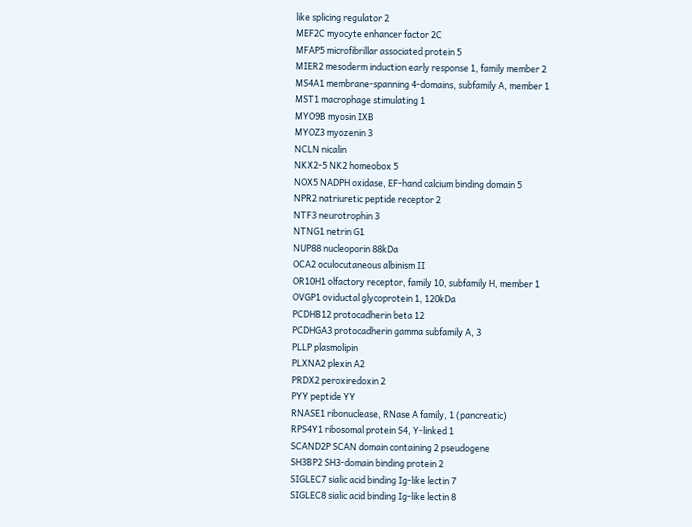like splicing regulator 2
MEF2C myocyte enhancer factor 2C
MFAP5 microfibrillar associated protein 5
MIER2 mesoderm induction early response 1, family member 2
MS4A1 membrane-spanning 4-domains, subfamily A, member 1
MST1 macrophage stimulating 1
MYO9B myosin IXB
MYOZ3 myozenin 3
NCLN nicalin
NKX2-5 NK2 homeobox 5
NOX5 NADPH oxidase, EF-hand calcium binding domain 5
NPR2 natriuretic peptide receptor 2
NTF3 neurotrophin 3
NTNG1 netrin G1
NUP88 nucleoporin 88kDa
OCA2 oculocutaneous albinism II
OR10H1 olfactory receptor, family 10, subfamily H, member 1
OVGP1 oviductal glycoprotein 1, 120kDa
PCDHB12 protocadherin beta 12
PCDHGA3 protocadherin gamma subfamily A, 3
PLLP plasmolipin
PLXNA2 plexin A2
PRDX2 peroxiredoxin 2
PYY peptide YY
RNASE1 ribonuclease, RNase A family, 1 (pancreatic)
RPS4Y1 ribosomal protein S4, Y-linked 1
SCAND2P SCAN domain containing 2 pseudogene
SH3BP2 SH3-domain binding protein 2
SIGLEC7 sialic acid binding Ig-like lectin 7
SIGLEC8 sialic acid binding Ig-like lectin 8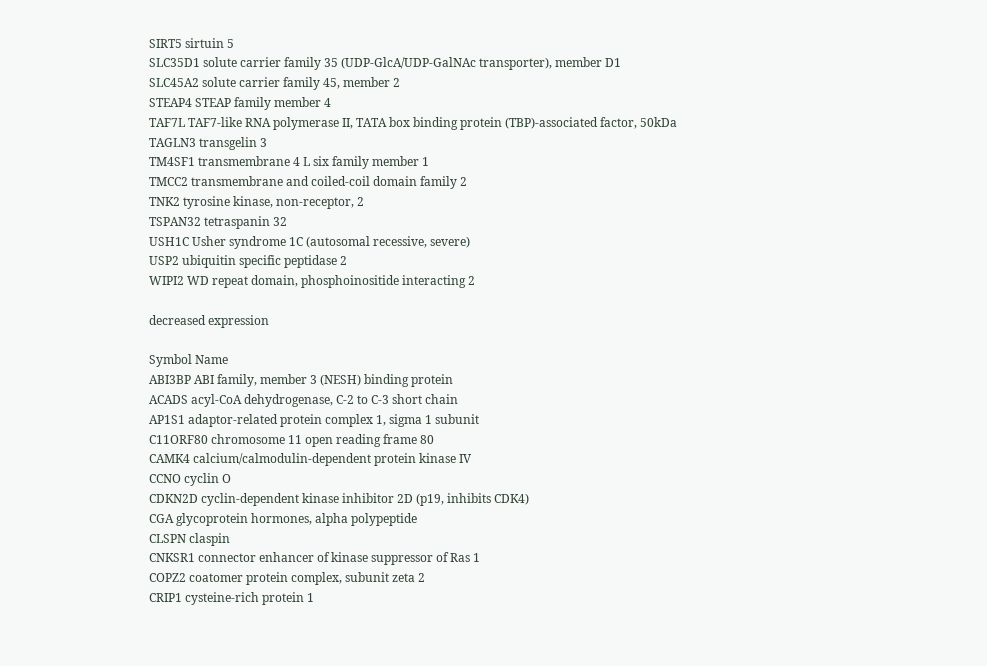SIRT5 sirtuin 5
SLC35D1 solute carrier family 35 (UDP-GlcA/UDP-GalNAc transporter), member D1
SLC45A2 solute carrier family 45, member 2
STEAP4 STEAP family member 4
TAF7L TAF7-like RNA polymerase II, TATA box binding protein (TBP)-associated factor, 50kDa
TAGLN3 transgelin 3
TM4SF1 transmembrane 4 L six family member 1
TMCC2 transmembrane and coiled-coil domain family 2
TNK2 tyrosine kinase, non-receptor, 2
TSPAN32 tetraspanin 32
USH1C Usher syndrome 1C (autosomal recessive, severe)
USP2 ubiquitin specific peptidase 2
WIPI2 WD repeat domain, phosphoinositide interacting 2

decreased expression

Symbol Name
ABI3BP ABI family, member 3 (NESH) binding protein
ACADS acyl-CoA dehydrogenase, C-2 to C-3 short chain
AP1S1 adaptor-related protein complex 1, sigma 1 subunit
C11ORF80 chromosome 11 open reading frame 80
CAMK4 calcium/calmodulin-dependent protein kinase IV
CCNO cyclin O
CDKN2D cyclin-dependent kinase inhibitor 2D (p19, inhibits CDK4)
CGA glycoprotein hormones, alpha polypeptide
CLSPN claspin
CNKSR1 connector enhancer of kinase suppressor of Ras 1
COPZ2 coatomer protein complex, subunit zeta 2
CRIP1 cysteine-rich protein 1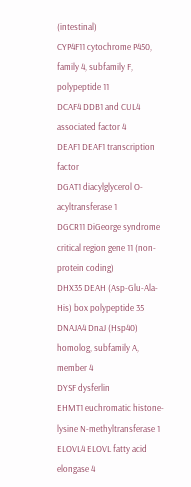(intestinal)
CYP4F11 cytochrome P450, family 4, subfamily F, polypeptide 11
DCAF4 DDB1 and CUL4 associated factor 4
DEAF1 DEAF1 transcription factor
DGAT1 diacylglycerol O-acyltransferase 1
DGCR11 DiGeorge syndrome critical region gene 11 (non-protein coding)
DHX35 DEAH (Asp-Glu-Ala-His) box polypeptide 35
DNAJA4 DnaJ (Hsp40) homolog, subfamily A, member 4
DYSF dysferlin
EHMT1 euchromatic histone-lysine N-methyltransferase 1
ELOVL4 ELOVL fatty acid elongase 4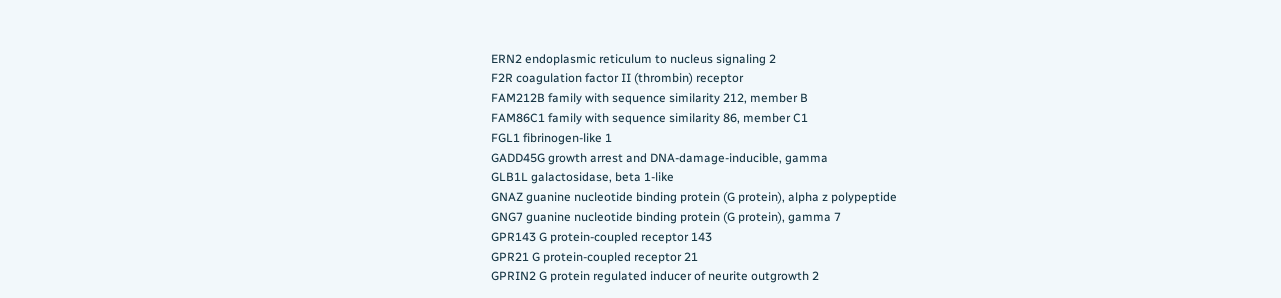ERN2 endoplasmic reticulum to nucleus signaling 2
F2R coagulation factor II (thrombin) receptor
FAM212B family with sequence similarity 212, member B
FAM86C1 family with sequence similarity 86, member C1
FGL1 fibrinogen-like 1
GADD45G growth arrest and DNA-damage-inducible, gamma
GLB1L galactosidase, beta 1-like
GNAZ guanine nucleotide binding protein (G protein), alpha z polypeptide
GNG7 guanine nucleotide binding protein (G protein), gamma 7
GPR143 G protein-coupled receptor 143
GPR21 G protein-coupled receptor 21
GPRIN2 G protein regulated inducer of neurite outgrowth 2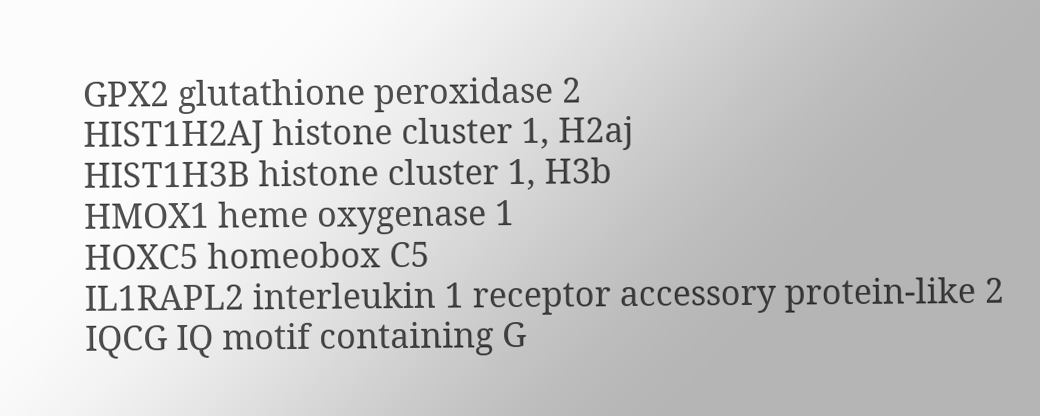GPX2 glutathione peroxidase 2
HIST1H2AJ histone cluster 1, H2aj
HIST1H3B histone cluster 1, H3b
HMOX1 heme oxygenase 1
HOXC5 homeobox C5
IL1RAPL2 interleukin 1 receptor accessory protein-like 2
IQCG IQ motif containing G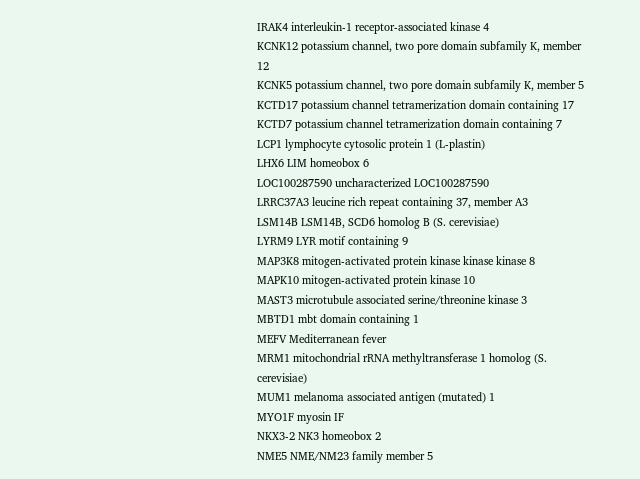IRAK4 interleukin-1 receptor-associated kinase 4
KCNK12 potassium channel, two pore domain subfamily K, member 12
KCNK5 potassium channel, two pore domain subfamily K, member 5
KCTD17 potassium channel tetramerization domain containing 17
KCTD7 potassium channel tetramerization domain containing 7
LCP1 lymphocyte cytosolic protein 1 (L-plastin)
LHX6 LIM homeobox 6
LOC100287590 uncharacterized LOC100287590
LRRC37A3 leucine rich repeat containing 37, member A3
LSM14B LSM14B, SCD6 homolog B (S. cerevisiae)
LYRM9 LYR motif containing 9
MAP3K8 mitogen-activated protein kinase kinase kinase 8
MAPK10 mitogen-activated protein kinase 10
MAST3 microtubule associated serine/threonine kinase 3
MBTD1 mbt domain containing 1
MEFV Mediterranean fever
MRM1 mitochondrial rRNA methyltransferase 1 homolog (S. cerevisiae)
MUM1 melanoma associated antigen (mutated) 1
MYO1F myosin IF
NKX3-2 NK3 homeobox 2
NME5 NME/NM23 family member 5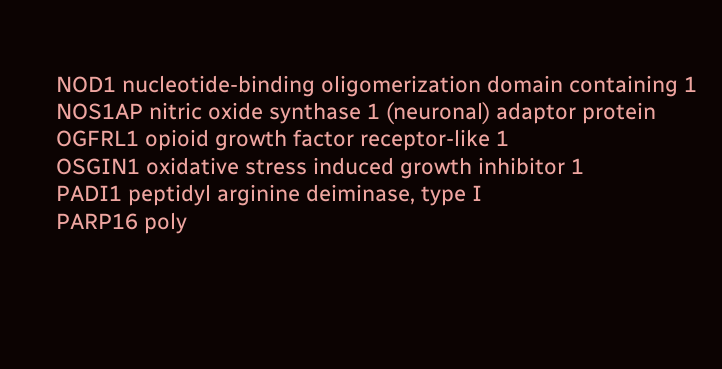NOD1 nucleotide-binding oligomerization domain containing 1
NOS1AP nitric oxide synthase 1 (neuronal) adaptor protein
OGFRL1 opioid growth factor receptor-like 1
OSGIN1 oxidative stress induced growth inhibitor 1
PADI1 peptidyl arginine deiminase, type I
PARP16 poly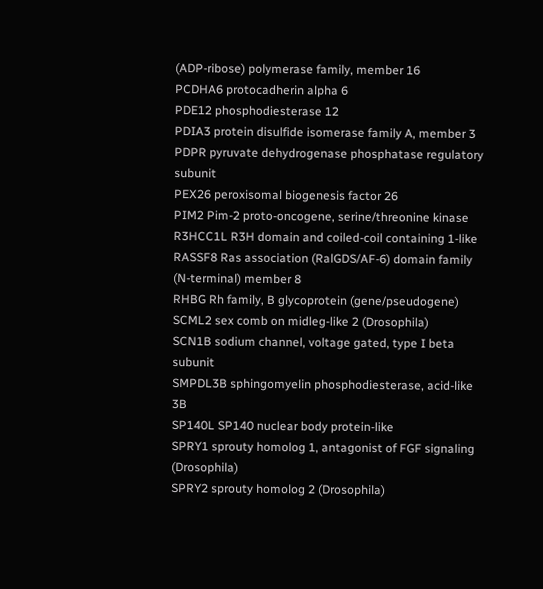(ADP-ribose) polymerase family, member 16
PCDHA6 protocadherin alpha 6
PDE12 phosphodiesterase 12
PDIA3 protein disulfide isomerase family A, member 3
PDPR pyruvate dehydrogenase phosphatase regulatory subunit
PEX26 peroxisomal biogenesis factor 26
PIM2 Pim-2 proto-oncogene, serine/threonine kinase
R3HCC1L R3H domain and coiled-coil containing 1-like
RASSF8 Ras association (RalGDS/AF-6) domain family (N-terminal) member 8
RHBG Rh family, B glycoprotein (gene/pseudogene)
SCML2 sex comb on midleg-like 2 (Drosophila)
SCN1B sodium channel, voltage gated, type I beta subunit
SMPDL3B sphingomyelin phosphodiesterase, acid-like 3B
SP140L SP140 nuclear body protein-like
SPRY1 sprouty homolog 1, antagonist of FGF signaling (Drosophila)
SPRY2 sprouty homolog 2 (Drosophila)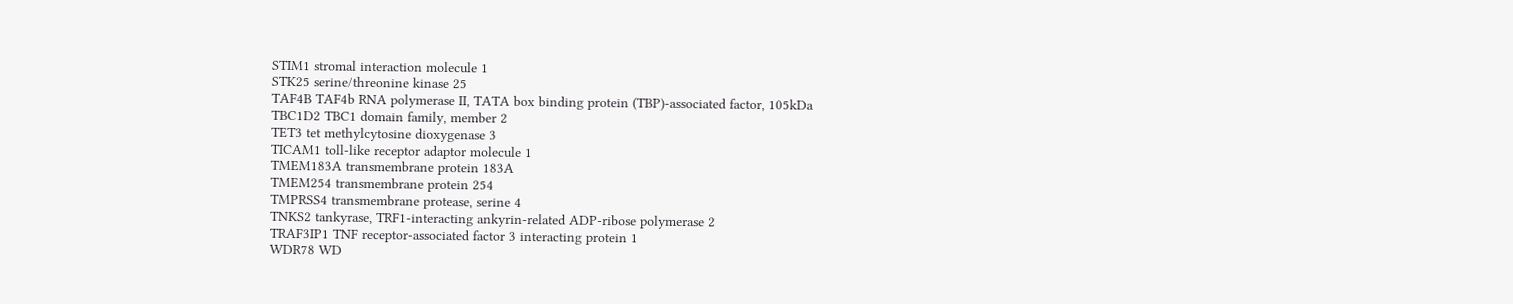STIM1 stromal interaction molecule 1
STK25 serine/threonine kinase 25
TAF4B TAF4b RNA polymerase II, TATA box binding protein (TBP)-associated factor, 105kDa
TBC1D2 TBC1 domain family, member 2
TET3 tet methylcytosine dioxygenase 3
TICAM1 toll-like receptor adaptor molecule 1
TMEM183A transmembrane protein 183A
TMEM254 transmembrane protein 254
TMPRSS4 transmembrane protease, serine 4
TNKS2 tankyrase, TRF1-interacting ankyrin-related ADP-ribose polymerase 2
TRAF3IP1 TNF receptor-associated factor 3 interacting protein 1
WDR78 WD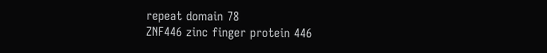repeat domain 78
ZNF446 zinc finger protein 446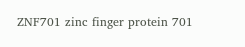ZNF701 zinc finger protein 701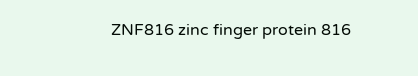ZNF816 zinc finger protein 816